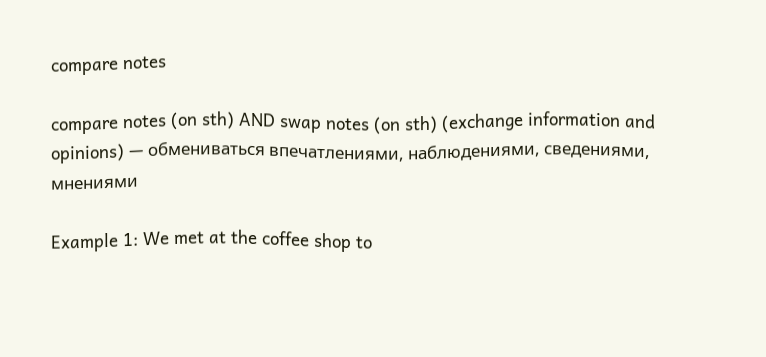compare notes

compare notes (on sth) AND swap notes (on sth) (exchange information and opinions) — обмениваться впечатлениями, наблюдениями, сведениями, мнениями

Example 1: We met at the coffee shop to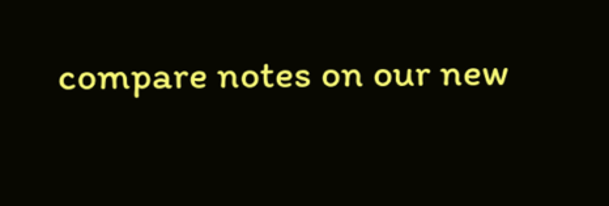compare notes on our new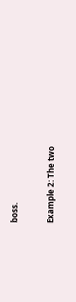boss.

Example 2: The two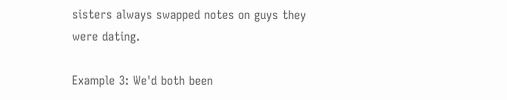sisters always swapped notes on guys they were dating.

Example 3: We'd both been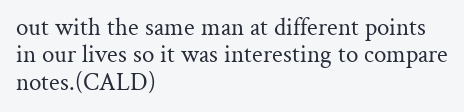out with the same man at different points in our lives so it was interesting to compare notes.(CALD)